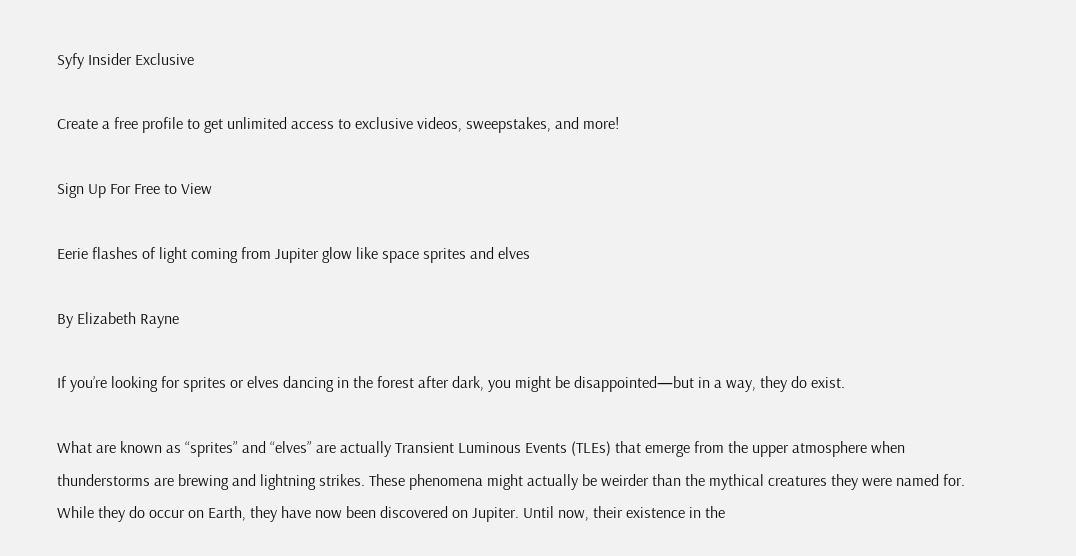Syfy Insider Exclusive

Create a free profile to get unlimited access to exclusive videos, sweepstakes, and more!

Sign Up For Free to View

Eerie flashes of light coming from Jupiter glow like space sprites and elves

By Elizabeth Rayne

If you’re looking for sprites or elves dancing in the forest after dark, you might be disappointed—but in a way, they do exist.

What are known as “sprites” and “elves” are actually Transient Luminous Events (TLEs) that emerge from the upper atmosphere when thunderstorms are brewing and lightning strikes. These phenomena might actually be weirder than the mythical creatures they were named for. While they do occur on Earth, they have now been discovered on Jupiter. Until now, their existence in the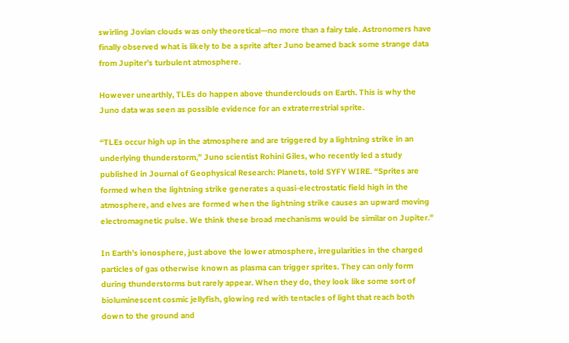swirling Jovian clouds was only theoretical—no more than a fairy tale. Astronomers have finally observed what is likely to be a sprite after Juno beamed back some strange data from Jupiter’s turbulent atmosphere.

However unearthly, TLEs do happen above thunderclouds on Earth. This is why the Juno data was seen as possible evidence for an extraterrestrial sprite.

“TLEs occur high up in the atmosphere and are triggered by a lightning strike in an underlying thunderstorm,” Juno scientist Rohini Giles, who recently led a study published in Journal of Geophysical Research: Planets, told SYFY WIRE. “Sprites are formed when the lightning strike generates a quasi-electrostatic field high in the atmosphere, and elves are formed when the lightning strike causes an upward moving electromagnetic pulse. We think these broad mechanisms would be similar on Jupiter.”

In Earth’s ionosphere, just above the lower atmosphere, irregularities in the charged particles of gas otherwise known as plasma can trigger sprites. They can only form during thunderstorms but rarely appear. When they do, they look like some sort of bioluminescent cosmic jellyfish, glowing red with tentacles of light that reach both down to the ground and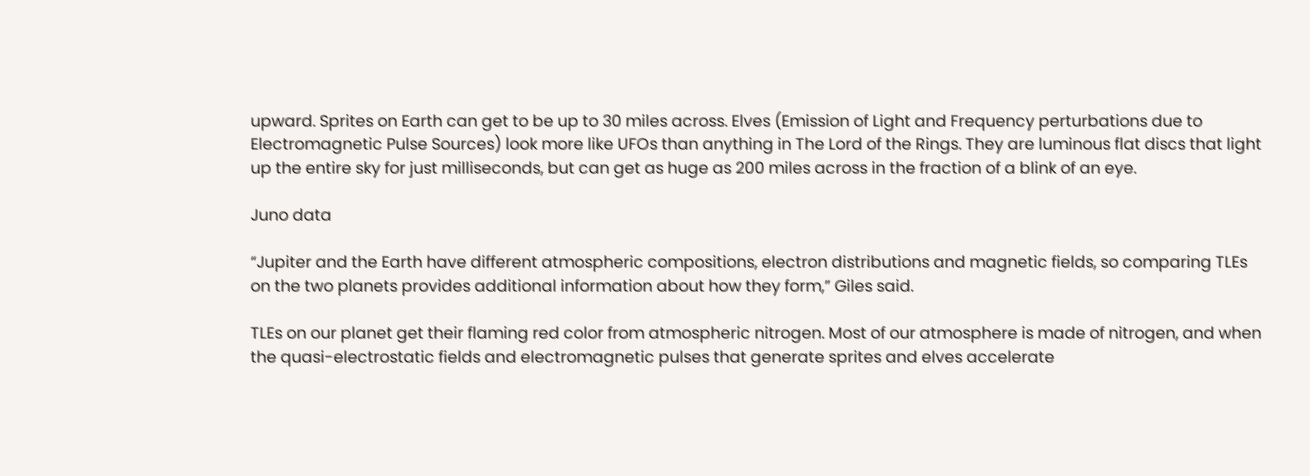upward. Sprites on Earth can get to be up to 30 miles across. Elves (Emission of Light and Frequency perturbations due to Electromagnetic Pulse Sources) look more like UFOs than anything in The Lord of the Rings. They are luminous flat discs that light up the entire sky for just milliseconds, but can get as huge as 200 miles across in the fraction of a blink of an eye.

Juno data

“Jupiter and the Earth have different atmospheric compositions, electron distributions and magnetic fields, so comparing TLEs on the two planets provides additional information about how they form,” Giles said.

TLEs on our planet get their flaming red color from atmospheric nitrogen. Most of our atmosphere is made of nitrogen, and when the quasi-electrostatic fields and electromagnetic pulses that generate sprites and elves accelerate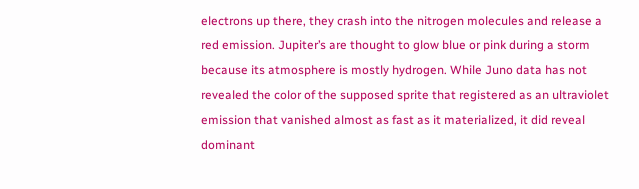electrons up there, they crash into the nitrogen molecules and release a red emission. Jupiter’s are thought to glow blue or pink during a storm because its atmosphere is mostly hydrogen. While Juno data has not revealed the color of the supposed sprite that registered as an ultraviolet emission that vanished almost as fast as it materialized, it did reveal dominant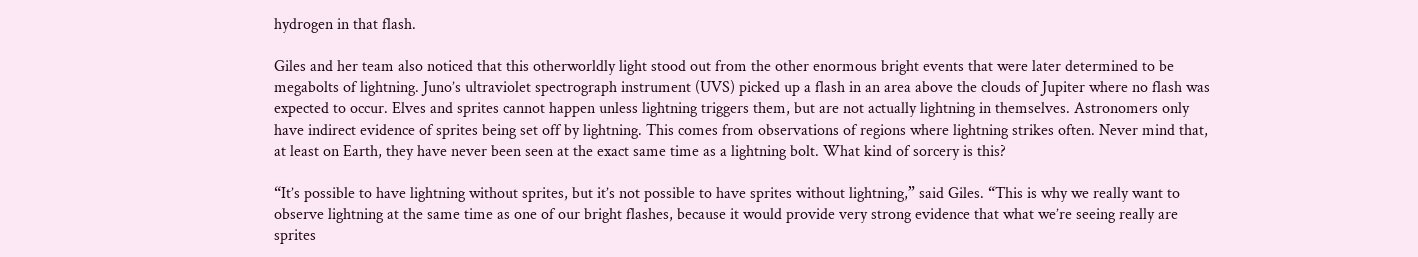hydrogen in that flash.

Giles and her team also noticed that this otherworldly light stood out from the other enormous bright events that were later determined to be megabolts of lightning. Juno’s ultraviolet spectrograph instrument (UVS) picked up a flash in an area above the clouds of Jupiter where no flash was expected to occur. Elves and sprites cannot happen unless lightning triggers them, but are not actually lightning in themselves. Astronomers only have indirect evidence of sprites being set off by lightning. This comes from observations of regions where lightning strikes often. Never mind that, at least on Earth, they have never been seen at the exact same time as a lightning bolt. What kind of sorcery is this?

“It’s possible to have lightning without sprites, but it’s not possible to have sprites without lightning,” said Giles. “This is why we really want to observe lightning at the same time as one of our bright flashes, because it would provide very strong evidence that what we’re seeing really are sprites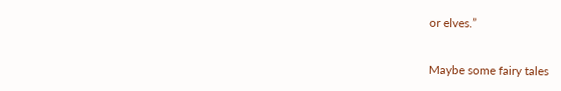or elves.”

Maybe some fairy tales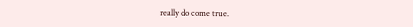really do come true.